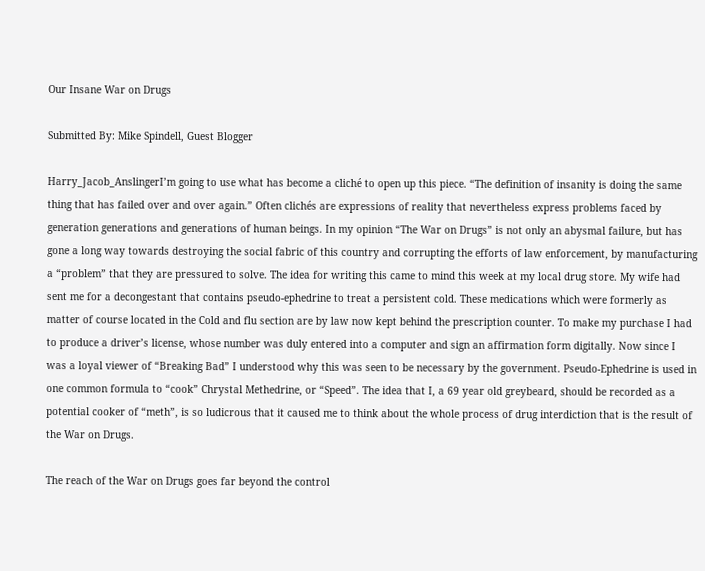Our Insane War on Drugs

Submitted By: Mike Spindell, Guest Blogger

Harry_Jacob_AnslingerI’m going to use what has become a cliché to open up this piece. “The definition of insanity is doing the same thing that has failed over and over again.” Often clichés are expressions of reality that nevertheless express problems faced by generation generations and generations of human beings. In my opinion “The War on Drugs” is not only an abysmal failure, but has gone a long way towards destroying the social fabric of this country and corrupting the efforts of law enforcement, by manufacturing a “problem” that they are pressured to solve. The idea for writing this came to mind this week at my local drug store. My wife had sent me for a decongestant that contains pseudo-ephedrine to treat a persistent cold. These medications which were formerly as matter of course located in the Cold and flu section are by law now kept behind the prescription counter. To make my purchase I had to produce a driver’s license, whose number was duly entered into a computer and sign an affirmation form digitally. Now since I was a loyal viewer of “Breaking Bad” I understood why this was seen to be necessary by the government. Pseudo-Ephedrine is used in one common formula to “cook” Chrystal Methedrine, or “Speed”. The idea that I, a 69 year old greybeard, should be recorded as a potential cooker of “meth”, is so ludicrous that it caused me to think about the whole process of drug interdiction that is the result of the War on Drugs.

The reach of the War on Drugs goes far beyond the control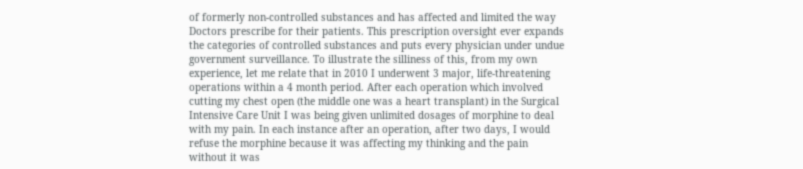of formerly non-controlled substances and has affected and limited the way Doctors prescribe for their patients. This prescription oversight ever expands the categories of controlled substances and puts every physician under undue government surveillance. To illustrate the silliness of this, from my own experience, let me relate that in 2010 I underwent 3 major, life-threatening operations within a 4 month period. After each operation which involved cutting my chest open (the middle one was a heart transplant) in the Surgical Intensive Care Unit I was being given unlimited dosages of morphine to deal with my pain. In each instance after an operation, after two days, I would refuse the morphine because it was affecting my thinking and the pain without it was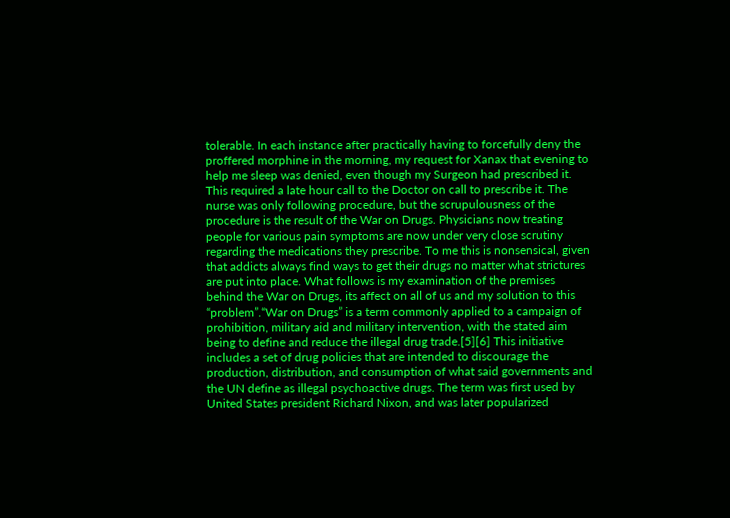tolerable. In each instance after practically having to forcefully deny the proffered morphine in the morning, my request for Xanax that evening to help me sleep was denied, even though my Surgeon had prescribed it. This required a late hour call to the Doctor on call to prescribe it. The nurse was only following procedure, but the scrupulousness of the procedure is the result of the War on Drugs. Physicians now treating people for various pain symptoms are now under very close scrutiny regarding the medications they prescribe. To me this is nonsensical, given that addicts always find ways to get their drugs no matter what strictures are put into place. What follows is my examination of the premises behind the War on Drugs, its affect on all of us and my solution to this “problem”.“War on Drugs” is a term commonly applied to a campaign of prohibition, military aid and military intervention, with the stated aim being to define and reduce the illegal drug trade.[5][6] This initiative includes a set of drug policies that are intended to discourage the production, distribution, and consumption of what said governments and the UN define as illegal psychoactive drugs. The term was first used by United States president Richard Nixon, and was later popularized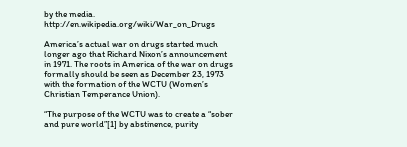by the media. http://en.wikipedia.org/wiki/War_on_Drugs

America’s actual war on drugs started much longer ago that Richard Nixon’s announcement in 1971. The roots in America of the war on drugs formally should be seen as December 23, 1973 with the formation of the WCTU (Women’s Christian Temperance Union).

“The purpose of the WCTU was to create a “sober and pure world”[1] by abstinence, purity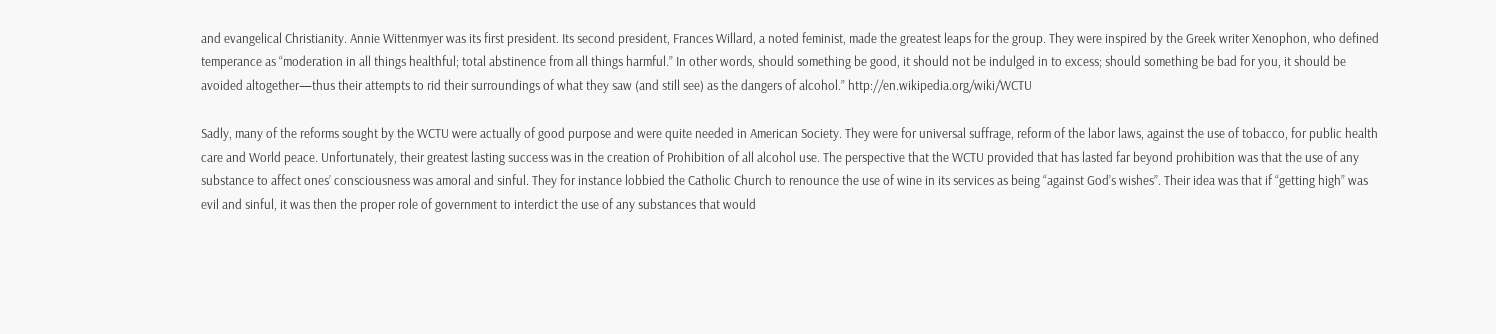and evangelical Christianity. Annie Wittenmyer was its first president. Its second president, Frances Willard, a noted feminist, made the greatest leaps for the group. They were inspired by the Greek writer Xenophon, who defined temperance as “moderation in all things healthful; total abstinence from all things harmful.” In other words, should something be good, it should not be indulged in to excess; should something be bad for you, it should be avoided altogether—thus their attempts to rid their surroundings of what they saw (and still see) as the dangers of alcohol.” http://en.wikipedia.org/wiki/WCTU

Sadly, many of the reforms sought by the WCTU were actually of good purpose and were quite needed in American Society. They were for universal suffrage, reform of the labor laws, against the use of tobacco, for public health care and World peace. Unfortunately, their greatest lasting success was in the creation of Prohibition of all alcohol use. The perspective that the WCTU provided that has lasted far beyond prohibition was that the use of any substance to affect ones’ consciousness was amoral and sinful. They for instance lobbied the Catholic Church to renounce the use of wine in its services as being “against God’s wishes”. Their idea was that if “getting high” was evil and sinful, it was then the proper role of government to interdict the use of any substances that would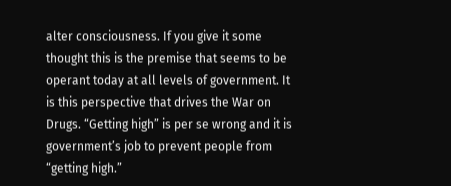alter consciousness. If you give it some thought this is the premise that seems to be operant today at all levels of government. It is this perspective that drives the War on Drugs. “Getting high” is per se wrong and it is government’s job to prevent people from “getting high.”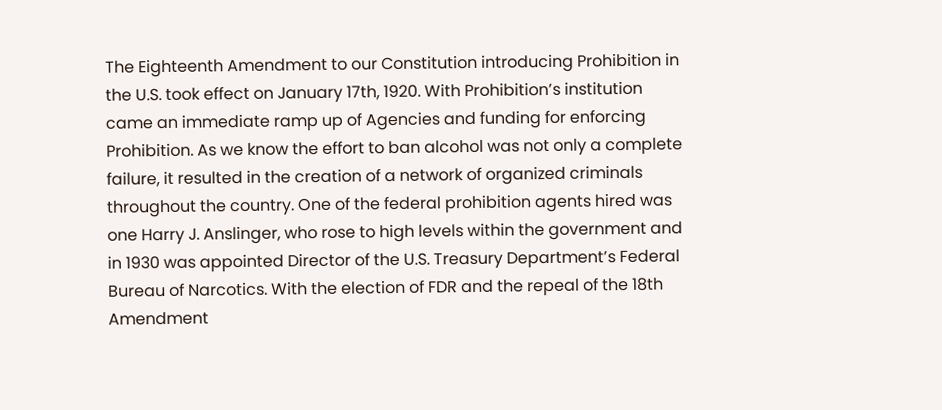The Eighteenth Amendment to our Constitution introducing Prohibition in the U.S. took effect on January 17th, 1920. With Prohibition’s institution came an immediate ramp up of Agencies and funding for enforcing Prohibition. As we know the effort to ban alcohol was not only a complete failure, it resulted in the creation of a network of organized criminals throughout the country. One of the federal prohibition agents hired was one Harry J. Anslinger, who rose to high levels within the government and in 1930 was appointed Director of the U.S. Treasury Department’s Federal Bureau of Narcotics. With the election of FDR and the repeal of the 18th Amendment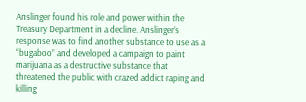Anslinger found his role and power within the Treasury Department in a decline. Anslinger’s response was to find another substance to use as a “bugaboo” and developed a campaign to paint marijuana as a destructive substance that threatened the public with crazed addict raping and killing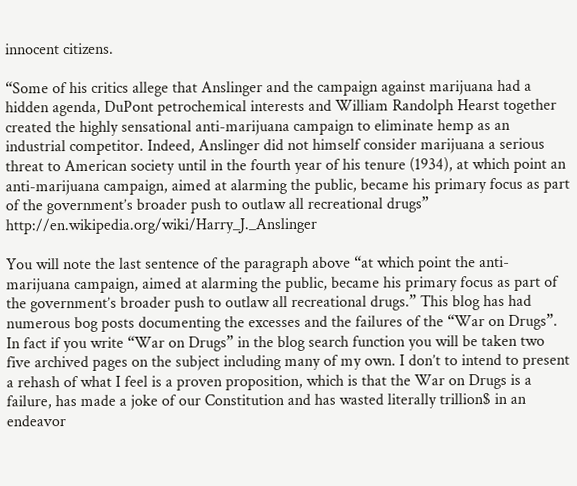innocent citizens.

“Some of his critics allege that Anslinger and the campaign against marijuana had a hidden agenda, DuPont petrochemical interests and William Randolph Hearst together created the highly sensational anti-marijuana campaign to eliminate hemp as an industrial competitor. Indeed, Anslinger did not himself consider marijuana a serious threat to American society until in the fourth year of his tenure (1934), at which point an anti-marijuana campaign, aimed at alarming the public, became his primary focus as part of the government’s broader push to outlaw all recreational drugs” http://en.wikipedia.org/wiki/Harry_J._Anslinger

You will note the last sentence of the paragraph above “at which point the anti-marijuana campaign, aimed at alarming the public, became his primary focus as part of the government’s broader push to outlaw all recreational drugs.” This blog has had numerous bog posts documenting the excesses and the failures of the “War on Drugs”. In fact if you write “War on Drugs” in the blog search function you will be taken two five archived pages on the subject including many of my own. I don’t to intend to present a rehash of what I feel is a proven proposition, which is that the War on Drugs is a failure, has made a joke of our Constitution and has wasted literally trillion$ in an endeavor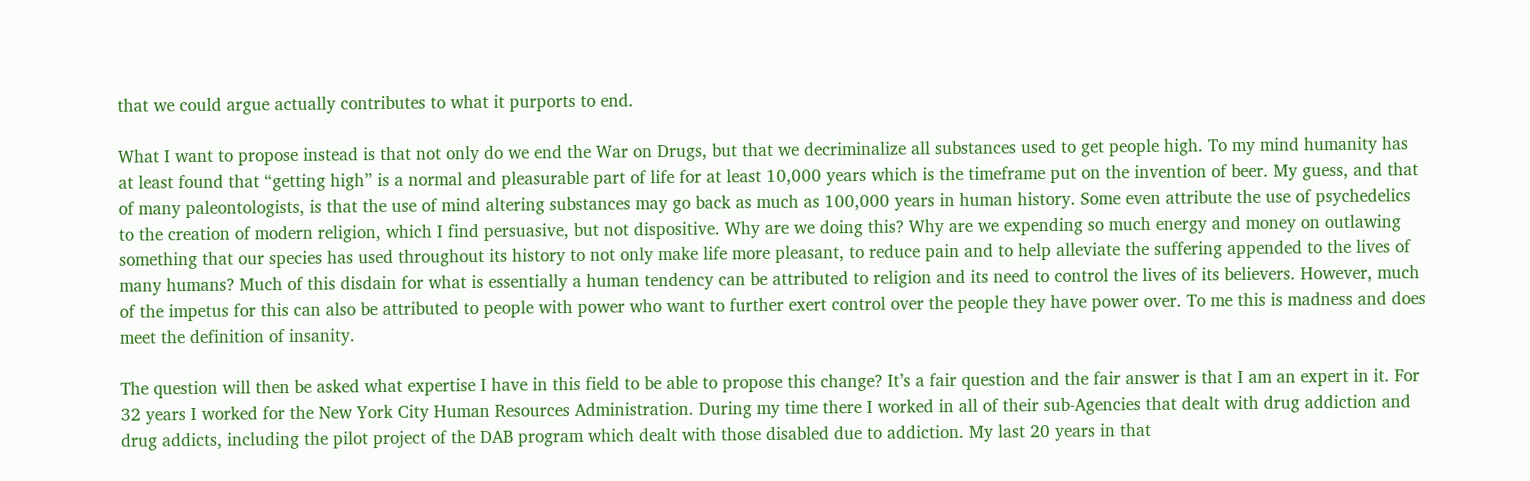that we could argue actually contributes to what it purports to end.

What I want to propose instead is that not only do we end the War on Drugs, but that we decriminalize all substances used to get people high. To my mind humanity has at least found that “getting high” is a normal and pleasurable part of life for at least 10,000 years which is the timeframe put on the invention of beer. My guess, and that of many paleontologists, is that the use of mind altering substances may go back as much as 100,000 years in human history. Some even attribute the use of psychedelics to the creation of modern religion, which I find persuasive, but not dispositive. Why are we doing this? Why are we expending so much energy and money on outlawing something that our species has used throughout its history to not only make life more pleasant, to reduce pain and to help alleviate the suffering appended to the lives of many humans? Much of this disdain for what is essentially a human tendency can be attributed to religion and its need to control the lives of its believers. However, much of the impetus for this can also be attributed to people with power who want to further exert control over the people they have power over. To me this is madness and does meet the definition of insanity.

The question will then be asked what expertise I have in this field to be able to propose this change? It’s a fair question and the fair answer is that I am an expert in it. For 32 years I worked for the New York City Human Resources Administration. During my time there I worked in all of their sub-Agencies that dealt with drug addiction and drug addicts, including the pilot project of the DAB program which dealt with those disabled due to addiction. My last 20 years in that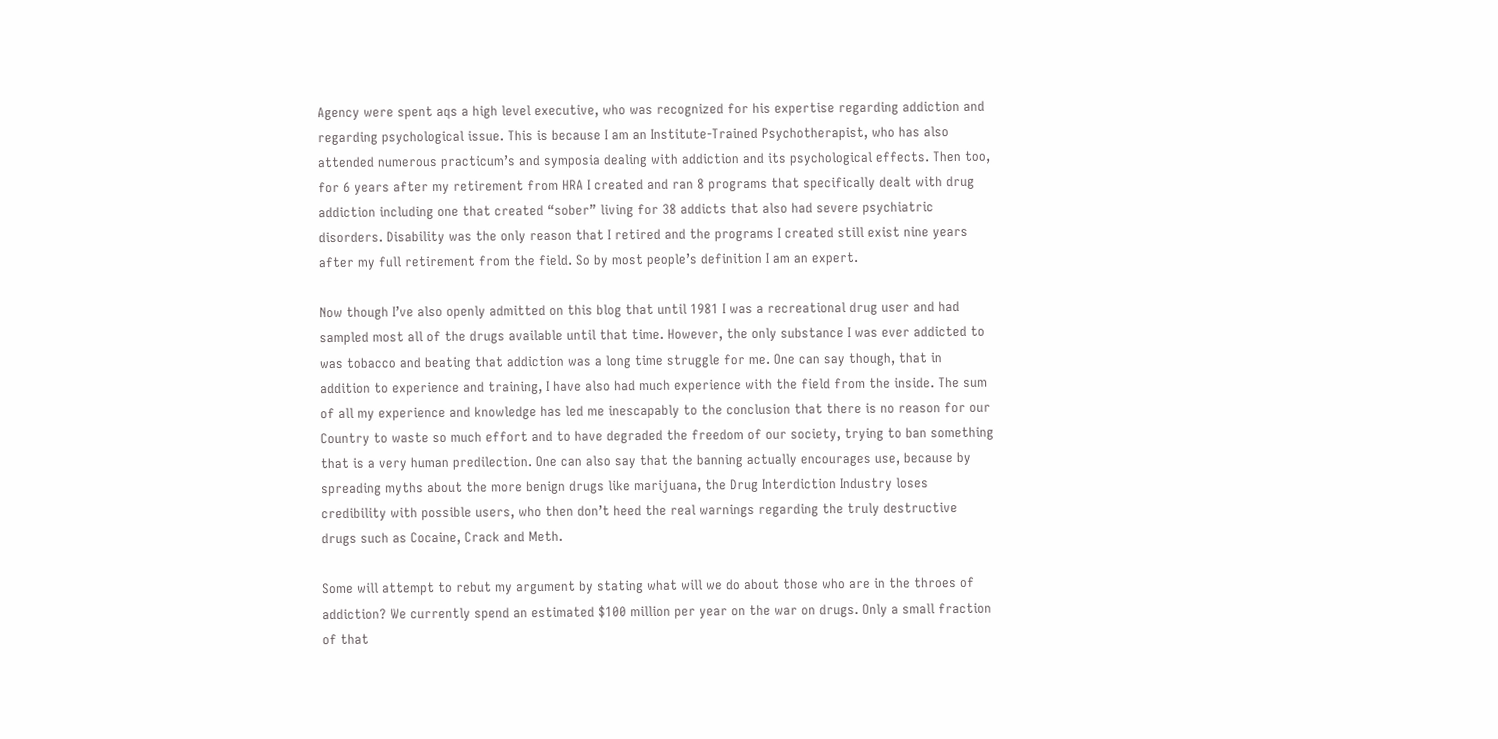Agency were spent aqs a high level executive, who was recognized for his expertise regarding addiction and regarding psychological issue. This is because I am an Institute-Trained Psychotherapist, who has also attended numerous practicum’s and symposia dealing with addiction and its psychological effects. Then too, for 6 years after my retirement from HRA I created and ran 8 programs that specifically dealt with drug addiction including one that created “sober” living for 38 addicts that also had severe psychiatric disorders. Disability was the only reason that I retired and the programs I created still exist nine years after my full retirement from the field. So by most people’s definition I am an expert.

Now though I’ve also openly admitted on this blog that until 1981 I was a recreational drug user and had sampled most all of the drugs available until that time. However, the only substance I was ever addicted to was tobacco and beating that addiction was a long time struggle for me. One can say though, that in addition to experience and training, I have also had much experience with the field from the inside. The sum of all my experience and knowledge has led me inescapably to the conclusion that there is no reason for our Country to waste so much effort and to have degraded the freedom of our society, trying to ban something that is a very human predilection. One can also say that the banning actually encourages use, because by spreading myths about the more benign drugs like marijuana, the Drug Interdiction Industry loses credibility with possible users, who then don’t heed the real warnings regarding the truly destructive drugs such as Cocaine, Crack and Meth.

Some will attempt to rebut my argument by stating what will we do about those who are in the throes of addiction? We currently spend an estimated $100 million per year on the war on drugs. Only a small fraction of that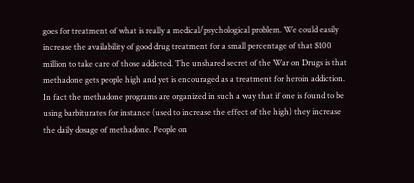goes for treatment of what is really a medical/psychological problem. We could easily increase the availability of good drug treatment for a small percentage of that $100 million to take care of those addicted. The unshared secret of the War on Drugs is that methadone gets people high and yet is encouraged as a treatment for heroin addiction. In fact the methadone programs are organized in such a way that if one is found to be using barbiturates for instance (used to increase the effect of the high) they increase the daily dosage of methadone. People on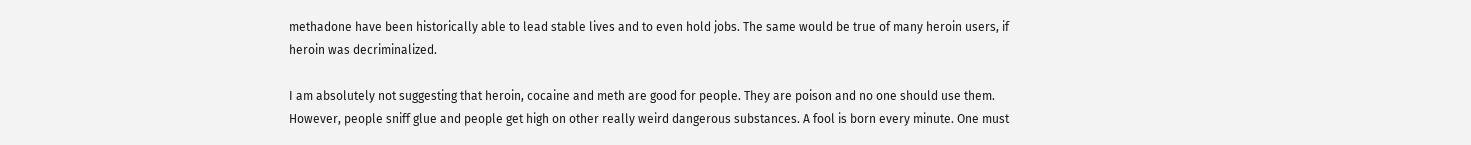methadone have been historically able to lead stable lives and to even hold jobs. The same would be true of many heroin users, if heroin was decriminalized.

I am absolutely not suggesting that heroin, cocaine and meth are good for people. They are poison and no one should use them. However, people sniff glue and people get high on other really weird dangerous substances. A fool is born every minute. One must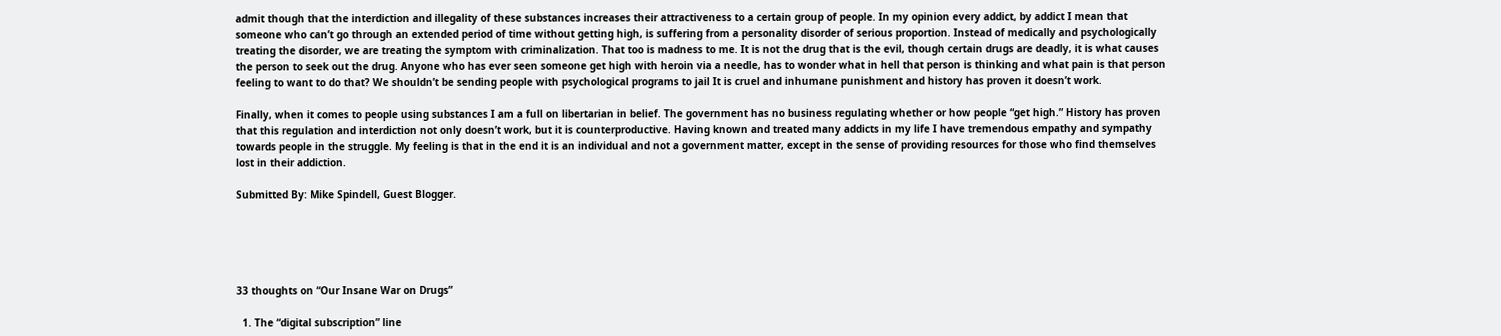admit though that the interdiction and illegality of these substances increases their attractiveness to a certain group of people. In my opinion every addict, by addict I mean that someone who can’t go through an extended period of time without getting high, is suffering from a personality disorder of serious proportion. Instead of medically and psychologically treating the disorder, we are treating the symptom with criminalization. That too is madness to me. It is not the drug that is the evil, though certain drugs are deadly, it is what causes the person to seek out the drug. Anyone who has ever seen someone get high with heroin via a needle, has to wonder what in hell that person is thinking and what pain is that person feeling to want to do that? We shouldn’t be sending people with psychological programs to jail It is cruel and inhumane punishment and history has proven it doesn’t work.

Finally, when it comes to people using substances I am a full on libertarian in belief. The government has no business regulating whether or how people “get high.” History has proven that this regulation and interdiction not only doesn’t work, but it is counterproductive. Having known and treated many addicts in my life I have tremendous empathy and sympathy towards people in the struggle. My feeling is that in the end it is an individual and not a government matter, except in the sense of providing resources for those who find themselves lost in their addiction.

Submitted By: Mike Spindell, Guest Blogger.





33 thoughts on “Our Insane War on Drugs”

  1. The “digital subscription” line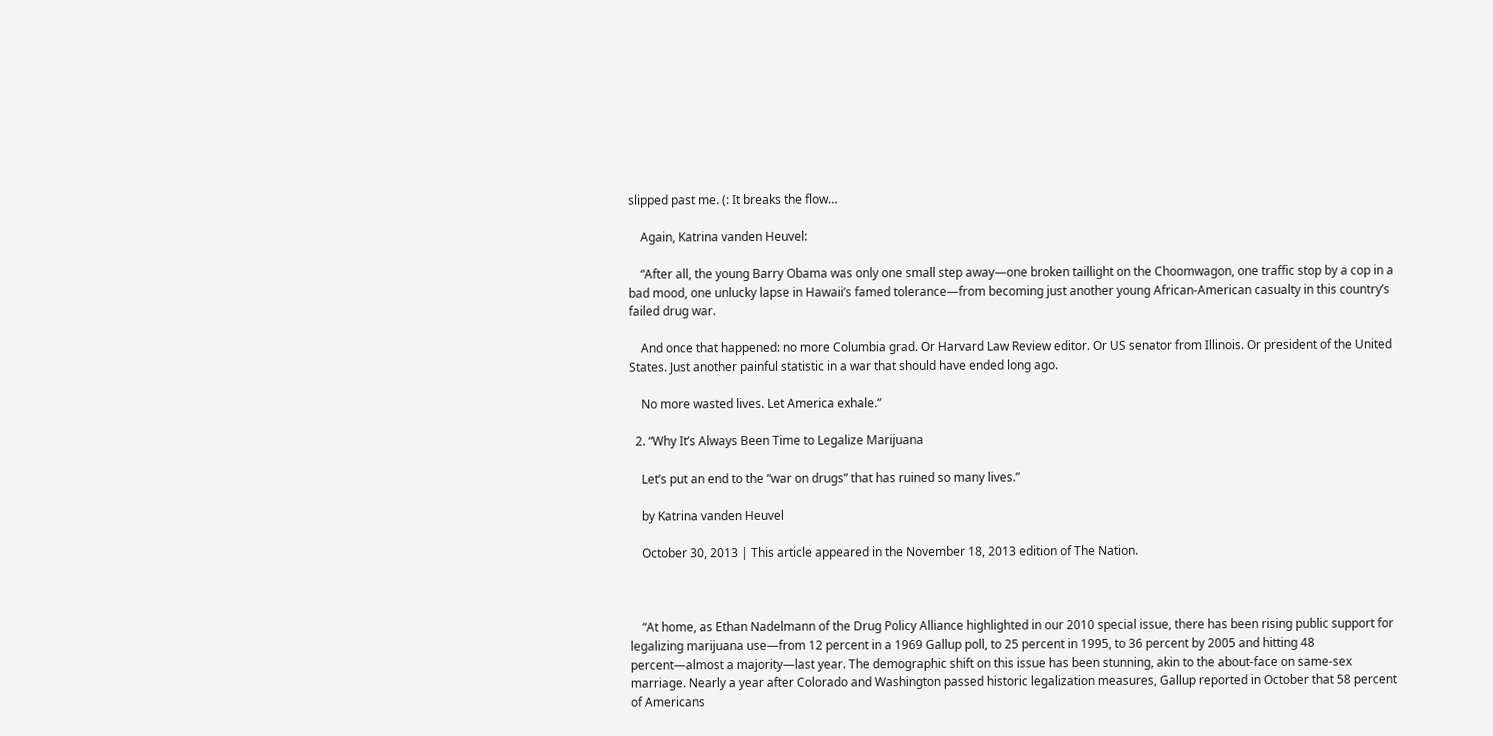slipped past me. (: It breaks the flow…

    Again, Katrina vanden Heuvel:

    “After all, the young Barry Obama was only one small step away—one broken taillight on the Choomwagon, one traffic stop by a cop in a bad mood, one unlucky lapse in Hawaii’s famed tolerance—from becoming just another young African-American casualty in this country’s failed drug war.

    And once that happened: no more Columbia grad. Or Harvard Law Review editor. Or US senator from Illinois. Or president of the United States. Just another painful statistic in a war that should have ended long ago.

    No more wasted lives. Let America exhale.”

  2. “Why It’s Always Been Time to Legalize Marijuana

    Let’s put an end to the “war on drugs” that has ruined so many lives.”

    by Katrina vanden Heuvel

    October 30, 2013 | This article appeared in the November 18, 2013 edition of The Nation.



    “At home, as Ethan Nadelmann of the Drug Policy Alliance highlighted in our 2010 special issue, there has been rising public support for legalizing marijuana use—from 12 percent in a 1969 Gallup poll, to 25 percent in 1995, to 36 percent by 2005 and hitting 48 percent—almost a majority—last year. The demographic shift on this issue has been stunning, akin to the about-face on same-sex marriage. Nearly a year after Colorado and Washington passed historic legalization measures, Gallup reported in October that 58 percent of Americans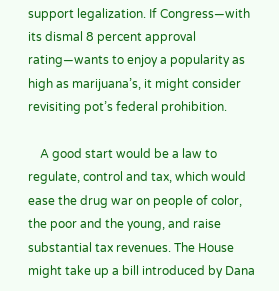support legalization. If Congress—with its dismal 8 percent approval rating—wants to enjoy a popularity as high as marijuana’s, it might consider revisiting pot’s federal prohibition.

    A good start would be a law to regulate, control and tax, which would ease the drug war on people of color, the poor and the young, and raise substantial tax revenues. The House might take up a bill introduced by Dana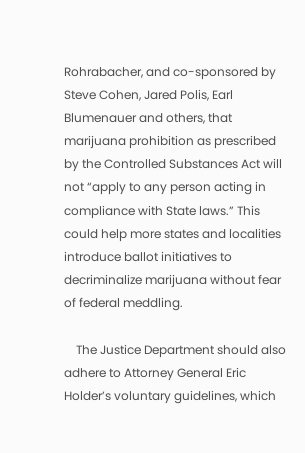Rohrabacher, and co-sponsored by Steve Cohen, Jared Polis, Earl Blumenauer and others, that marijuana prohibition as prescribed by the Controlled Substances Act will not “apply to any person acting in compliance with State laws.” This could help more states and localities introduce ballot initiatives to decriminalize marijuana without fear of federal meddling.

    The Justice Department should also adhere to Attorney General Eric Holder’s voluntary guidelines, which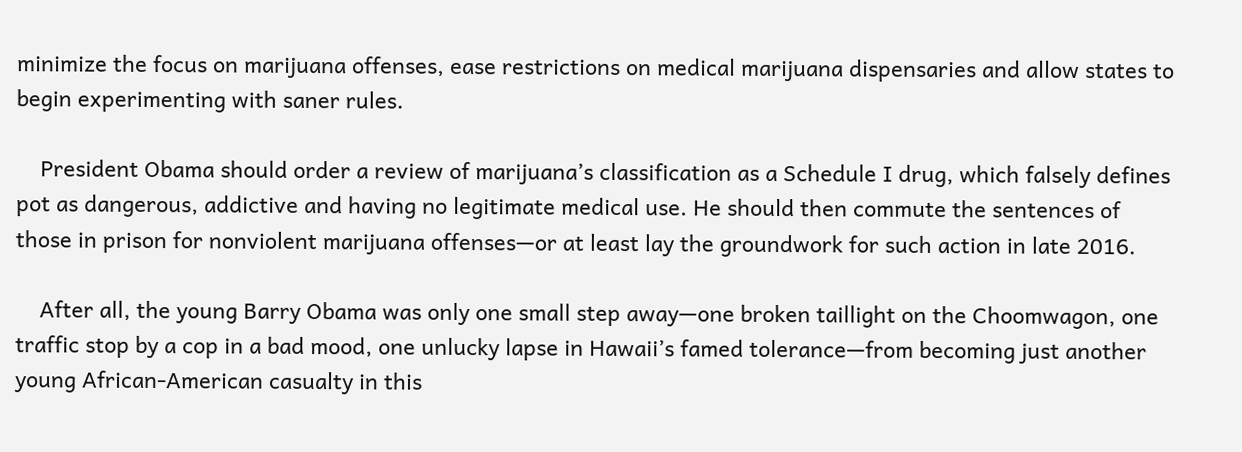minimize the focus on marijuana offenses, ease restrictions on medical marijuana dispensaries and allow states to begin experimenting with saner rules.

    President Obama should order a review of marijuana’s classification as a Schedule I drug, which falsely defines pot as dangerous, addictive and having no legitimate medical use. He should then commute the sentences of those in prison for nonviolent marijuana offenses—or at least lay the groundwork for such action in late 2016.

    After all, the young Barry Obama was only one small step away—one broken taillight on the Choomwagon, one traffic stop by a cop in a bad mood, one unlucky lapse in Hawaii’s famed tolerance—from becoming just another young African-American casualty in this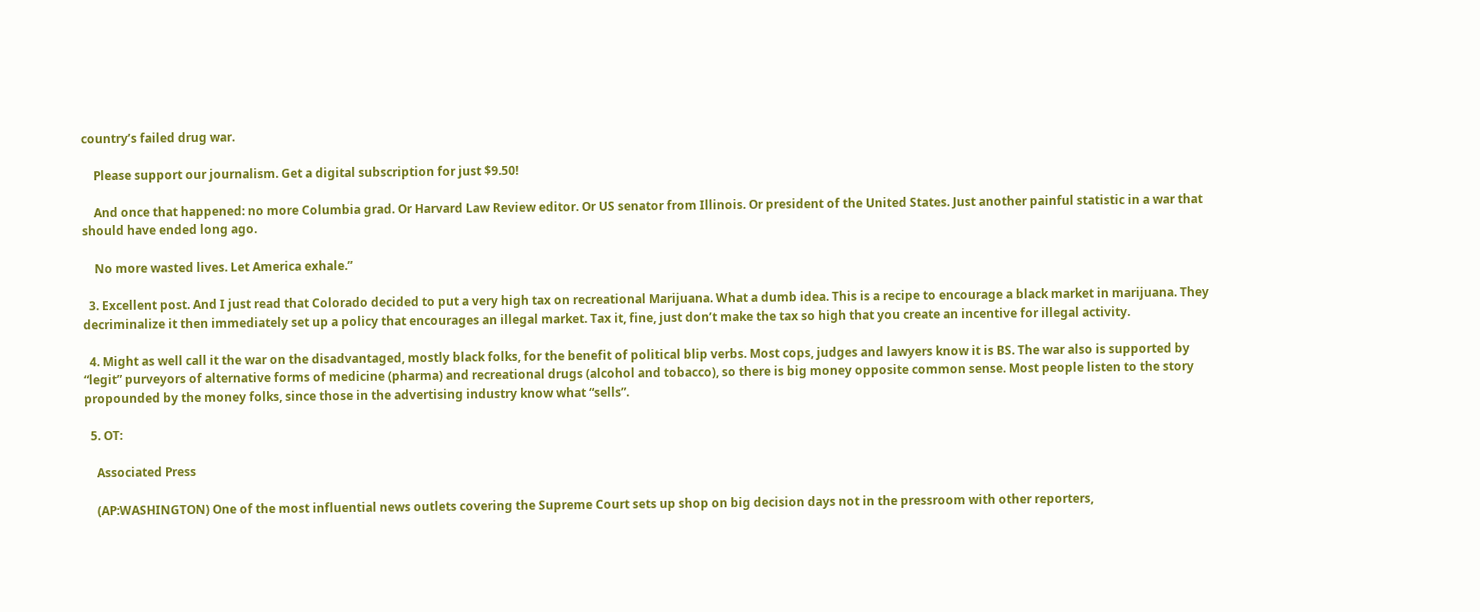country’s failed drug war.

    Please support our journalism. Get a digital subscription for just $9.50!

    And once that happened: no more Columbia grad. Or Harvard Law Review editor. Or US senator from Illinois. Or president of the United States. Just another painful statistic in a war that should have ended long ago.

    No more wasted lives. Let America exhale.”

  3. Excellent post. And I just read that Colorado decided to put a very high tax on recreational Marijuana. What a dumb idea. This is a recipe to encourage a black market in marijuana. They decriminalize it then immediately set up a policy that encourages an illegal market. Tax it, fine, just don’t make the tax so high that you create an incentive for illegal activity.

  4. Might as well call it the war on the disadvantaged, mostly black folks, for the benefit of political blip verbs. Most cops, judges and lawyers know it is BS. The war also is supported by “legit” purveyors of alternative forms of medicine (pharma) and recreational drugs (alcohol and tobacco), so there is big money opposite common sense. Most people listen to the story propounded by the money folks, since those in the advertising industry know what “sells”.

  5. OT:

    Associated Press

    (AP:WASHINGTON) One of the most influential news outlets covering the Supreme Court sets up shop on big decision days not in the pressroom with other reporters,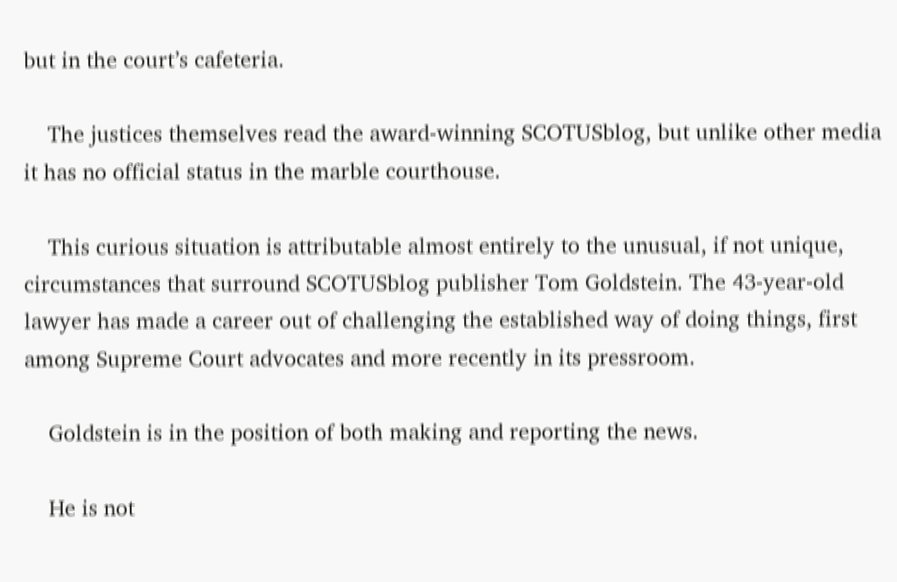but in the court’s cafeteria.

    The justices themselves read the award-winning SCOTUSblog, but unlike other media it has no official status in the marble courthouse.

    This curious situation is attributable almost entirely to the unusual, if not unique, circumstances that surround SCOTUSblog publisher Tom Goldstein. The 43-year-old lawyer has made a career out of challenging the established way of doing things, first among Supreme Court advocates and more recently in its pressroom.

    Goldstein is in the position of both making and reporting the news.

    He is not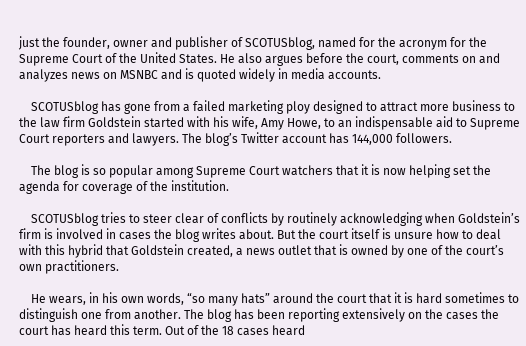just the founder, owner and publisher of SCOTUSblog, named for the acronym for the Supreme Court of the United States. He also argues before the court, comments on and analyzes news on MSNBC and is quoted widely in media accounts.

    SCOTUSblog has gone from a failed marketing ploy designed to attract more business to the law firm Goldstein started with his wife, Amy Howe, to an indispensable aid to Supreme Court reporters and lawyers. The blog’s Twitter account has 144,000 followers.

    The blog is so popular among Supreme Court watchers that it is now helping set the agenda for coverage of the institution.

    SCOTUSblog tries to steer clear of conflicts by routinely acknowledging when Goldstein’s firm is involved in cases the blog writes about. But the court itself is unsure how to deal with this hybrid that Goldstein created, a news outlet that is owned by one of the court’s own practitioners.

    He wears, in his own words, “so many hats” around the court that it is hard sometimes to distinguish one from another. The blog has been reporting extensively on the cases the court has heard this term. Out of the 18 cases heard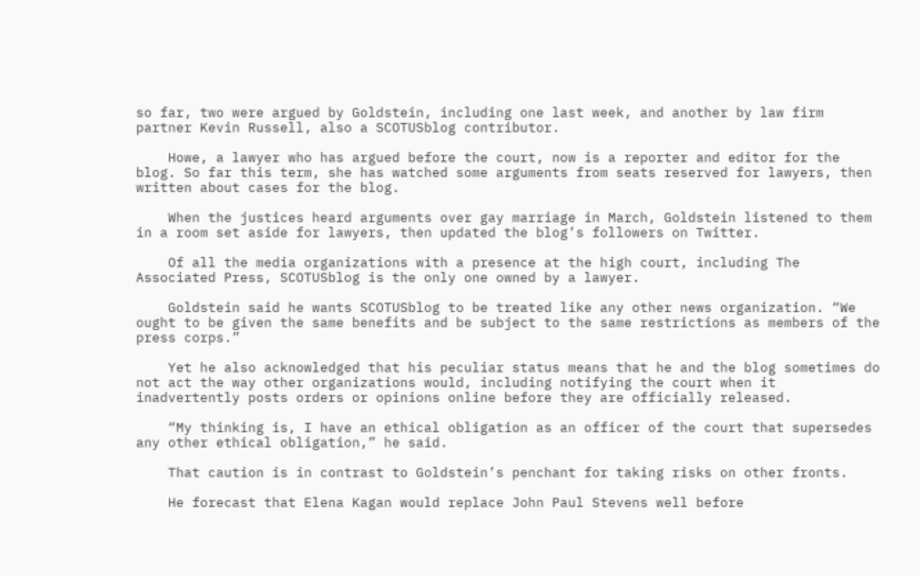so far, two were argued by Goldstein, including one last week, and another by law firm partner Kevin Russell, also a SCOTUSblog contributor.

    Howe, a lawyer who has argued before the court, now is a reporter and editor for the blog. So far this term, she has watched some arguments from seats reserved for lawyers, then written about cases for the blog.

    When the justices heard arguments over gay marriage in March, Goldstein listened to them in a room set aside for lawyers, then updated the blog’s followers on Twitter.

    Of all the media organizations with a presence at the high court, including The Associated Press, SCOTUSblog is the only one owned by a lawyer.

    Goldstein said he wants SCOTUSblog to be treated like any other news organization. “We ought to be given the same benefits and be subject to the same restrictions as members of the press corps.”

    Yet he also acknowledged that his peculiar status means that he and the blog sometimes do not act the way other organizations would, including notifying the court when it inadvertently posts orders or opinions online before they are officially released.

    “My thinking is, I have an ethical obligation as an officer of the court that supersedes any other ethical obligation,” he said.

    That caution is in contrast to Goldstein’s penchant for taking risks on other fronts.

    He forecast that Elena Kagan would replace John Paul Stevens well before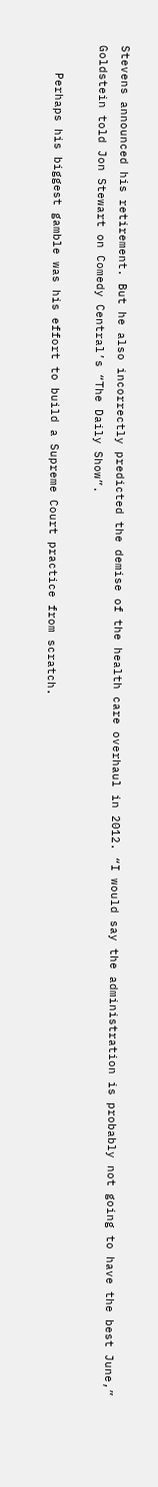Stevens announced his retirement. But he also incorrectly predicted the demise of the health care overhaul in 2012. “I would say the administration is probably not going to have the best June,” Goldstein told Jon Stewart on Comedy Central’s “The Daily Show”.

    Perhaps his biggest gamble was his effort to build a Supreme Court practice from scratch.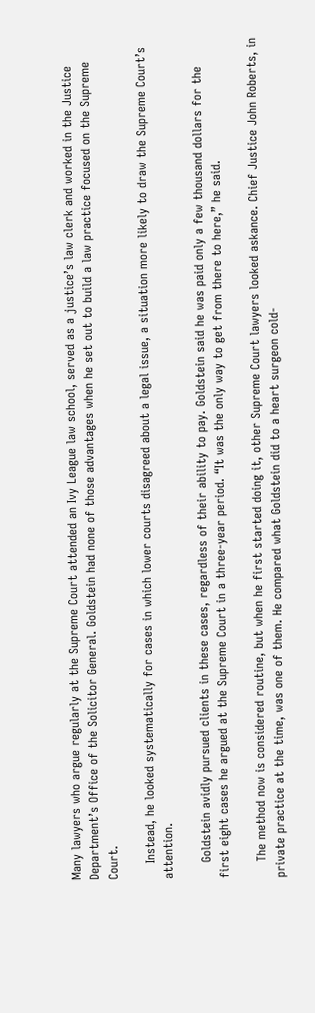Many lawyers who argue regularly at the Supreme Court attended an Ivy League law school, served as a justice’s law clerk and worked in the Justice Department’s Office of the Solicitor General. Goldstein had none of those advantages when he set out to build a law practice focused on the Supreme Court.

    Instead, he looked systematically for cases in which lower courts disagreed about a legal issue, a situation more likely to draw the Supreme Court’s attention.

    Goldstein avidly pursued clients in these cases, regardless of their ability to pay. Goldstein said he was paid only a few thousand dollars for the first eight cases he argued at the Supreme Court in a three-year period. “It was the only way to get from there to here,” he said.

    The method now is considered routine, but when he first started doing it, other Supreme Court lawyers looked askance. Chief Justice John Roberts, in private practice at the time, was one of them. He compared what Goldstein did to a heart surgeon cold-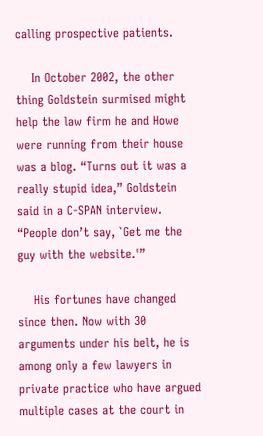calling prospective patients.

    In October 2002, the other thing Goldstein surmised might help the law firm he and Howe were running from their house was a blog. “Turns out it was a really stupid idea,” Goldstein said in a C-SPAN interview. “People don’t say, `Get me the guy with the website.'”

    His fortunes have changed since then. Now with 30 arguments under his belt, he is among only a few lawyers in private practice who have argued multiple cases at the court in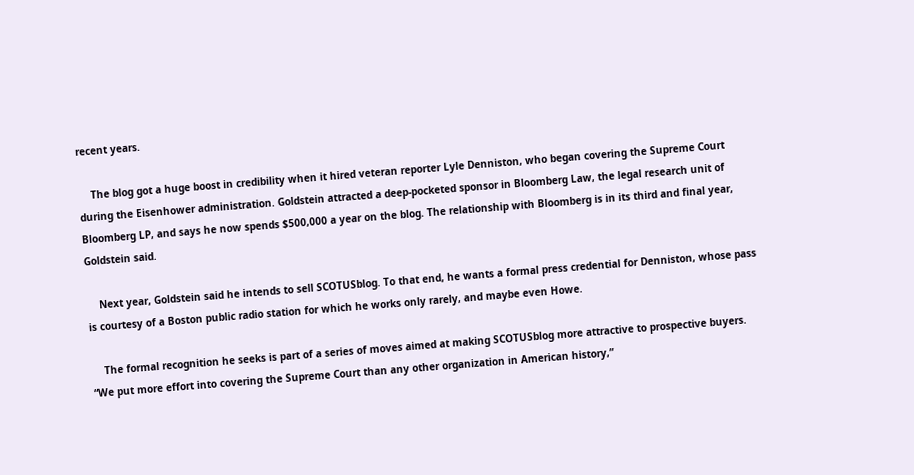recent years.

    The blog got a huge boost in credibility when it hired veteran reporter Lyle Denniston, who began covering the Supreme Court during the Eisenhower administration. Goldstein attracted a deep-pocketed sponsor in Bloomberg Law, the legal research unit of Bloomberg LP, and says he now spends $500,000 a year on the blog. The relationship with Bloomberg is in its third and final year, Goldstein said.

    Next year, Goldstein said he intends to sell SCOTUSblog. To that end, he wants a formal press credential for Denniston, whose pass is courtesy of a Boston public radio station for which he works only rarely, and maybe even Howe.

    The formal recognition he seeks is part of a series of moves aimed at making SCOTUSblog more attractive to prospective buyers. “We put more effort into covering the Supreme Court than any other organization in American history,”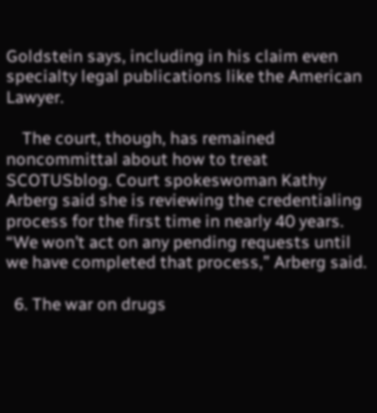Goldstein says, including in his claim even specialty legal publications like the American Lawyer.

    The court, though, has remained noncommittal about how to treat SCOTUSblog. Court spokeswoman Kathy Arberg said she is reviewing the credentialing process for the first time in nearly 40 years. “We won’t act on any pending requests until we have completed that process,” Arberg said.

  6. The war on drugs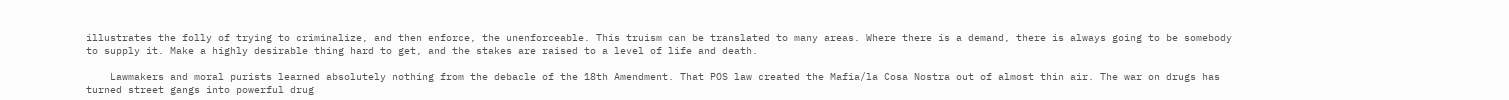illustrates the folly of trying to criminalize, and then enforce, the unenforceable. This truism can be translated to many areas. Where there is a demand, there is always going to be somebody to supply it. Make a highly desirable thing hard to get, and the stakes are raised to a level of life and death.

    Lawmakers and moral purists learned absolutely nothing from the debacle of the 18th Amendment. That POS law created the Mafia/la Cosa Nostra out of almost thin air. The war on drugs has turned street gangs into powerful drug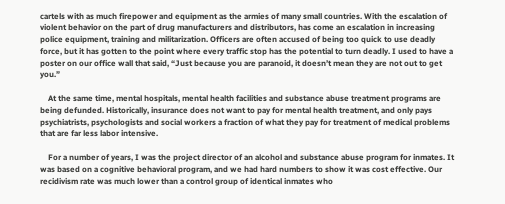cartels with as much firepower and equipment as the armies of many small countries. With the escalation of violent behavior on the part of drug manufacturers and distributors, has come an escalation in increasing police equipment, training and militarization. Officers are often accused of being too quick to use deadly force, but it has gotten to the point where every traffic stop has the potential to turn deadly. I used to have a poster on our office wall that said, “Just because you are paranoid, it doesn’t mean they are not out to get you.”

    At the same time, mental hospitals, mental health facilities and substance abuse treatment programs are being defunded. Historically, insurance does not want to pay for mental health treatment, and only pays psychiatrists, psychologists and social workers a fraction of what they pay for treatment of medical problems that are far less labor intensive.

    For a number of years, I was the project director of an alcohol and substance abuse program for inmates. It was based on a cognitive behavioral program, and we had hard numbers to show it was cost effective. Our recidivism rate was much lower than a control group of identical inmates who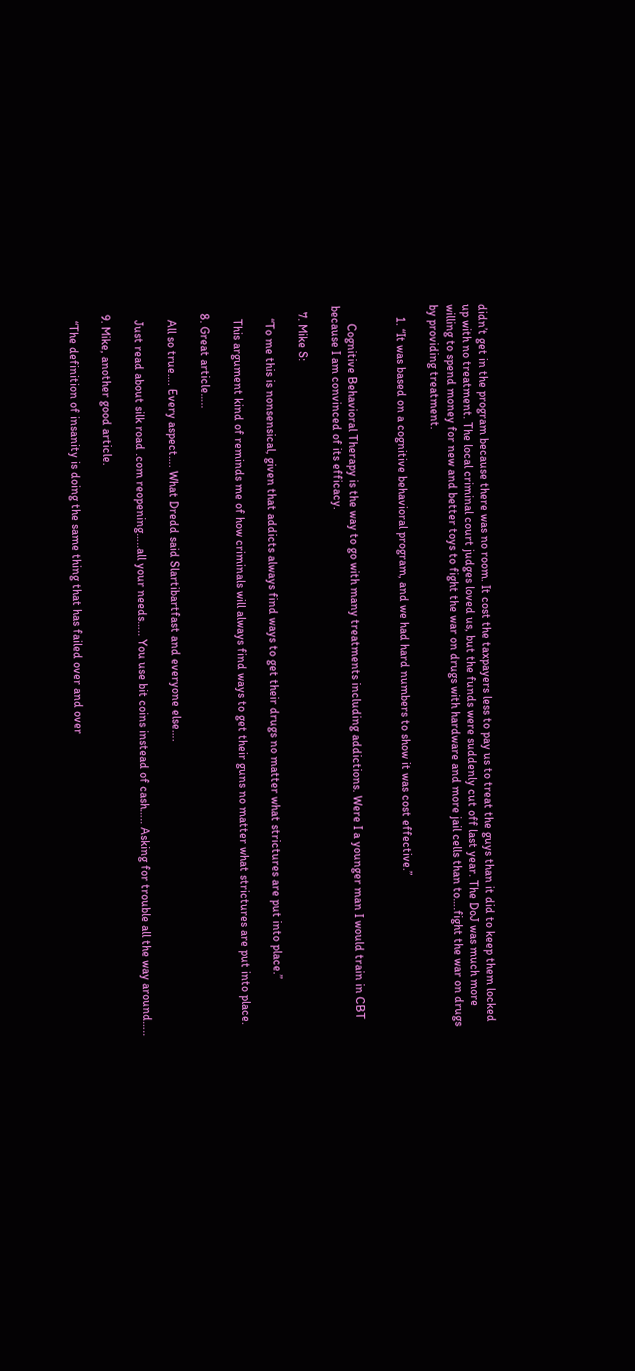didn’t get in the program because there was no room. It cost the taxpayers less to pay us to treat the guys than it did to keep them locked up with no treatment. The local criminal court judges loved us, but the funds were suddenly cut off last year. The DoJ was much more willing to spend money for new and better toys to fight the war on drugs with hardware and more jail cells than to….fight the war on drugs by providing treatment.

    1. “It was based on a cognitive behavioral program, and we had hard numbers to show it was cost effective.”


      Cognitive Behavioral Therapy is the way to go with many treatments including addictions. Were I a younger man I would train in CBT because I am convinced of its efficacy.

  7. Mike S:

    “To me this is nonsensical, given that addicts always find ways to get their drugs no matter what strictures are put into place.”

    This argument kind of reminds me of how criminals will always find ways to get their guns no matter what strictures are put into place.

  8. Great article…..

    All so true…. Every aspect…. What Dredd said Slartibartfast and everyone else….

    Just read about silk road .com reopening…..all your needs….. You use bit coins instead of cash….. Asking for trouble all the way around…..

  9. Mike, another good article.

    “The definition of insanity is doing the same thing that has failed over and over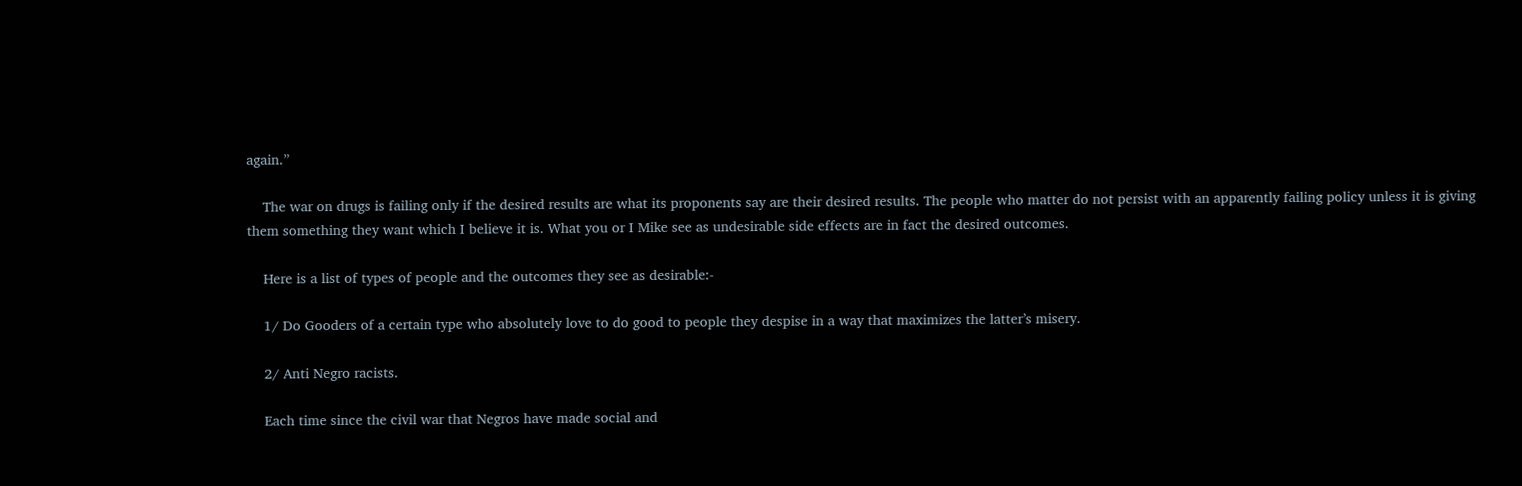again.”

    The war on drugs is failing only if the desired results are what its proponents say are their desired results. The people who matter do not persist with an apparently failing policy unless it is giving them something they want which I believe it is. What you or I Mike see as undesirable side effects are in fact the desired outcomes.

    Here is a list of types of people and the outcomes they see as desirable:-

    1/ Do Gooders of a certain type who absolutely love to do good to people they despise in a way that maximizes the latter’s misery.

    2/ Anti Negro racists.

    Each time since the civil war that Negros have made social and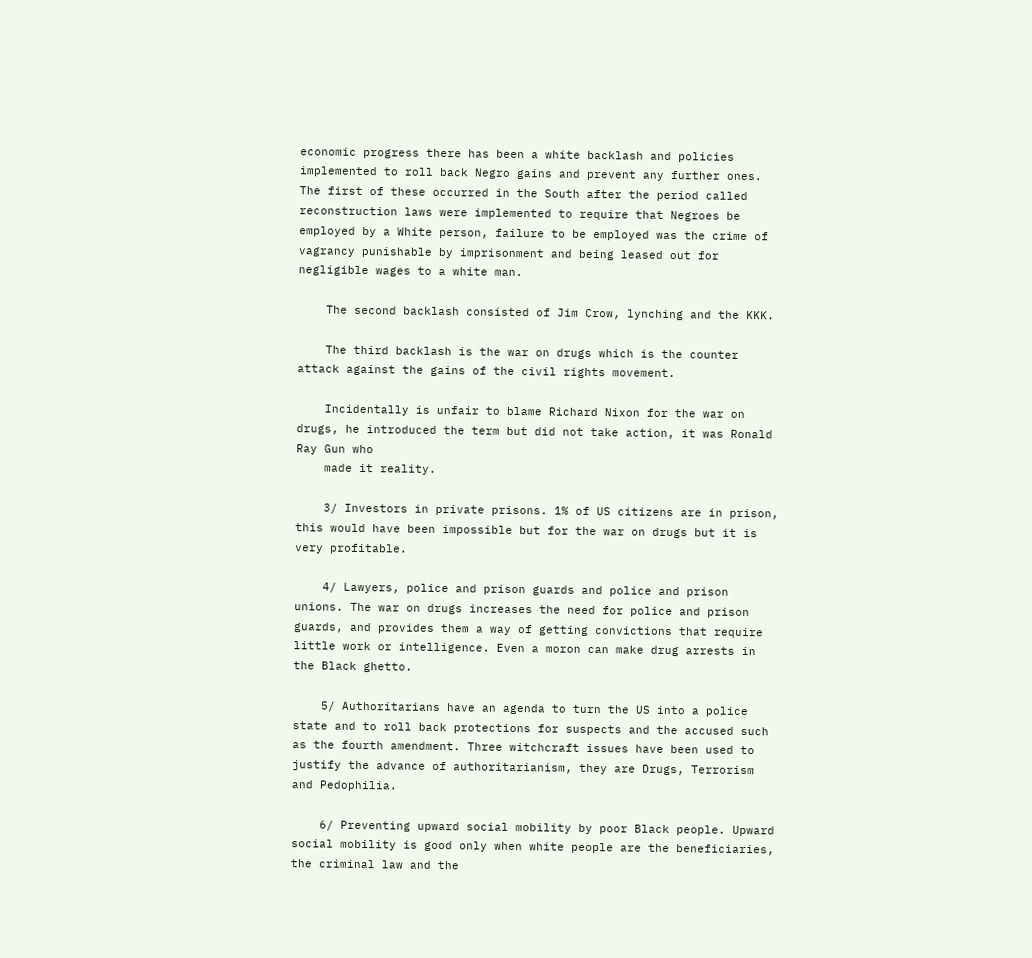economic progress there has been a white backlash and policies implemented to roll back Negro gains and prevent any further ones. The first of these occurred in the South after the period called reconstruction laws were implemented to require that Negroes be employed by a White person, failure to be employed was the crime of vagrancy punishable by imprisonment and being leased out for negligible wages to a white man.

    The second backlash consisted of Jim Crow, lynching and the KKK.

    The third backlash is the war on drugs which is the counter attack against the gains of the civil rights movement.

    Incidentally is unfair to blame Richard Nixon for the war on drugs, he introduced the term but did not take action, it was Ronald Ray Gun who
    made it reality.

    3/ Investors in private prisons. 1% of US citizens are in prison, this would have been impossible but for the war on drugs but it is very profitable.

    4/ Lawyers, police and prison guards and police and prison unions. The war on drugs increases the need for police and prison guards, and provides them a way of getting convictions that require little work or intelligence. Even a moron can make drug arrests in the Black ghetto.

    5/ Authoritarians have an agenda to turn the US into a police state and to roll back protections for suspects and the accused such as the fourth amendment. Three witchcraft issues have been used to justify the advance of authoritarianism, they are Drugs, Terrorism and Pedophilia.

    6/ Preventing upward social mobility by poor Black people. Upward social mobility is good only when white people are the beneficiaries, the criminal law and the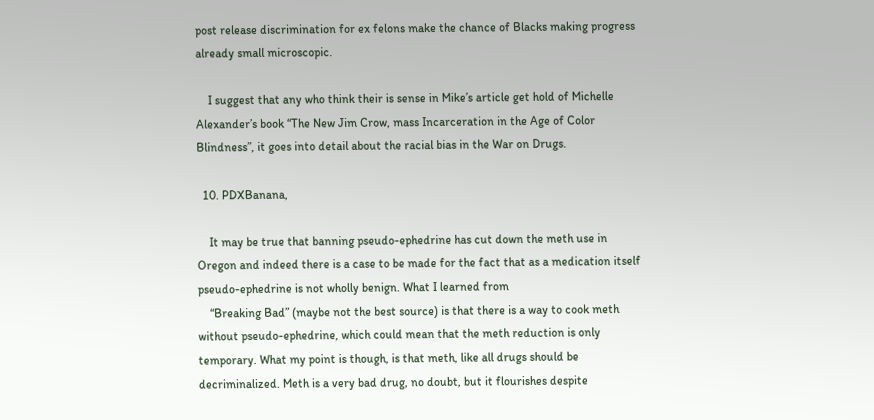post release discrimination for ex felons make the chance of Blacks making progress already small microscopic.

    I suggest that any who think their is sense in Mike’s article get hold of Michelle Alexander’s book “The New Jim Crow, mass Incarceration in the Age of Color Blindness”, it goes into detail about the racial bias in the War on Drugs.

  10. PDXBanana,

    It may be true that banning pseudo-ephedrine has cut down the meth use in Oregon and indeed there is a case to be made for the fact that as a medication itself pseudo-ephedrine is not wholly benign. What I learned from
    “Breaking Bad” (maybe not the best source) is that there is a way to cook meth without pseudo-ephedrine, which could mean that the meth reduction is only temporary. What my point is though, is that meth, like all drugs should be decriminalized. Meth is a very bad drug, no doubt, but it flourishes despite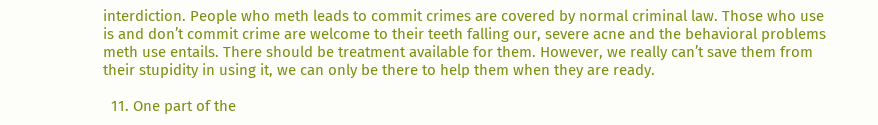interdiction. People who meth leads to commit crimes are covered by normal criminal law. Those who use is and don’t commit crime are welcome to their teeth falling our, severe acne and the behavioral problems meth use entails. There should be treatment available for them. However, we really can’t save them from their stupidity in using it, we can only be there to help them when they are ready.

  11. One part of the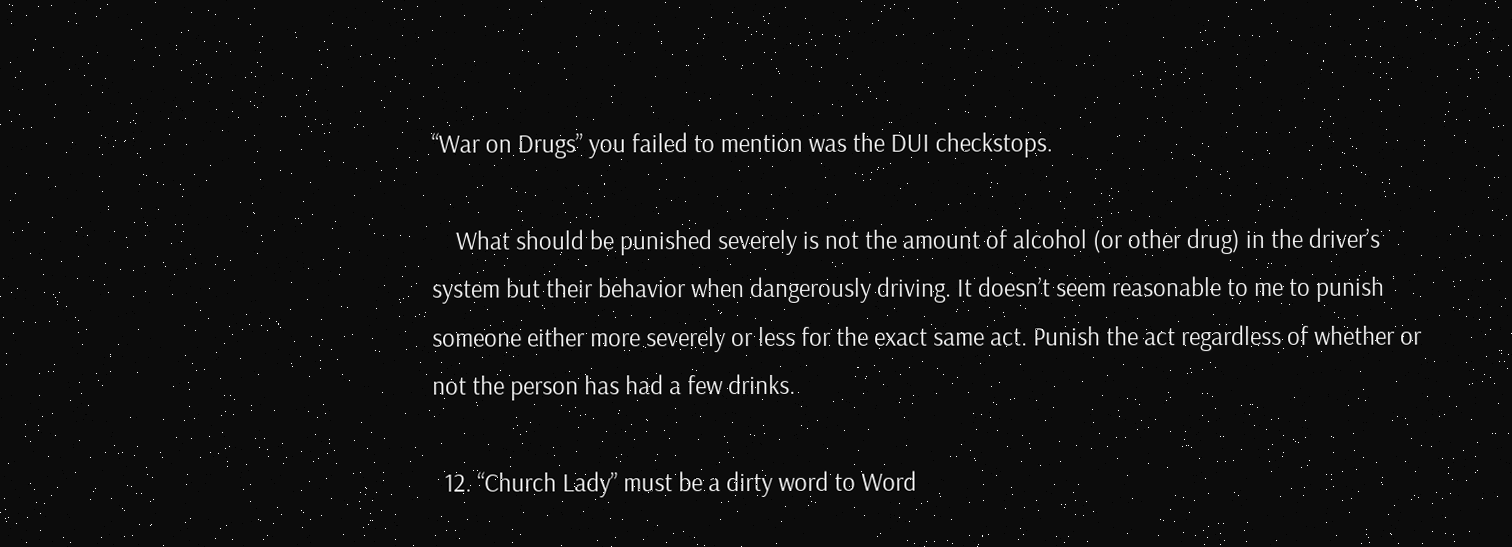“War on Drugs” you failed to mention was the DUI checkstops.

    What should be punished severely is not the amount of alcohol (or other drug) in the driver’s system but their behavior when dangerously driving. It doesn’t seem reasonable to me to punish someone either more severely or less for the exact same act. Punish the act regardless of whether or not the person has had a few drinks.

  12. “Church Lady” must be a dirty word to Word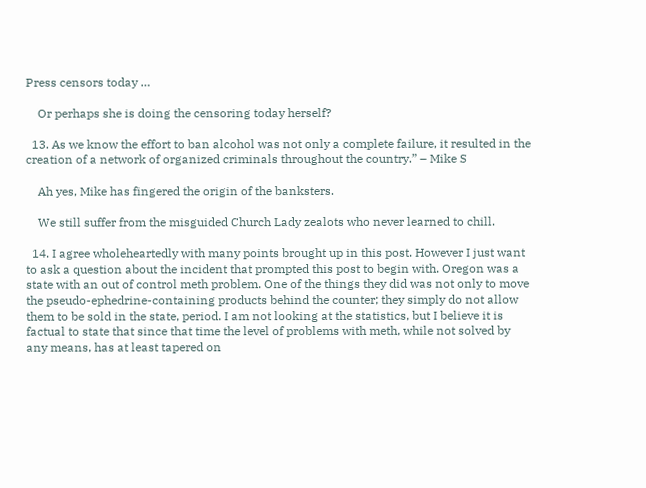Press censors today …

    Or perhaps she is doing the censoring today herself?

  13. As we know the effort to ban alcohol was not only a complete failure, it resulted in the creation of a network of organized criminals throughout the country.” – Mike S

    Ah yes, Mike has fingered the origin of the banksters.

    We still suffer from the misguided Church Lady zealots who never learned to chill.

  14. I agree wholeheartedly with many points brought up in this post. However I just want to ask a question about the incident that prompted this post to begin with. Oregon was a state with an out of control meth problem. One of the things they did was not only to move the pseudo-ephedrine-containing products behind the counter; they simply do not allow them to be sold in the state, period. I am not looking at the statistics, but I believe it is factual to state that since that time the level of problems with meth, while not solved by any means, has at least tapered on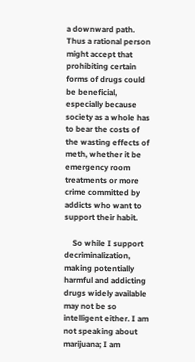a downward path. Thus a rational person might accept that prohibiting certain forms of drugs could be beneficial, especially because society as a whole has to bear the costs of the wasting effects of meth, whether it be emergency room treatments or more crime committed by addicts who want to support their habit.

    So while I support decriminalization, making potentially harmful and addicting drugs widely available may not be so intelligent either. I am not speaking about marijuana; I am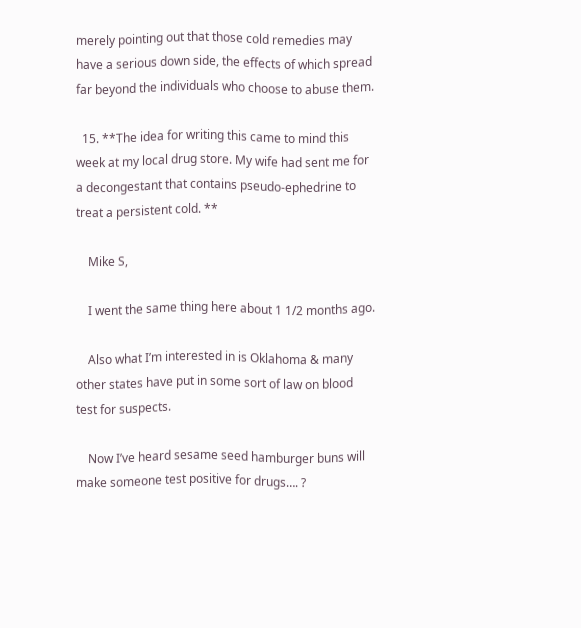merely pointing out that those cold remedies may have a serious down side, the effects of which spread far beyond the individuals who choose to abuse them.

  15. **The idea for writing this came to mind this week at my local drug store. My wife had sent me for a decongestant that contains pseudo-ephedrine to treat a persistent cold. **

    Mike S,

    I went the same thing here about 1 1/2 months ago.

    Also what I’m interested in is Oklahoma & many other states have put in some sort of law on blood test for suspects.

    Now I’ve heard sesame seed hamburger buns will make someone test positive for drugs…. ?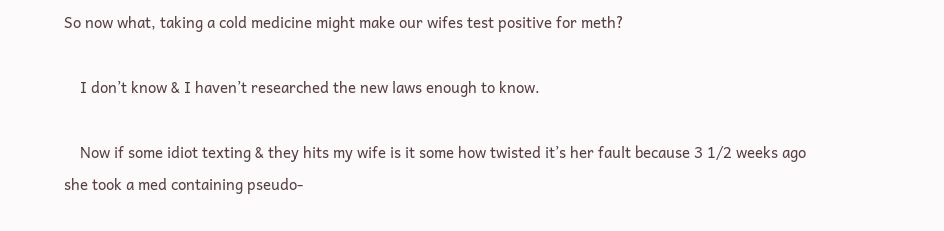So now what, taking a cold medicine might make our wifes test positive for meth?

    I don’t know & I haven’t researched the new laws enough to know.

    Now if some idiot texting & they hits my wife is it some how twisted it’s her fault because 3 1/2 weeks ago she took a med containing pseudo-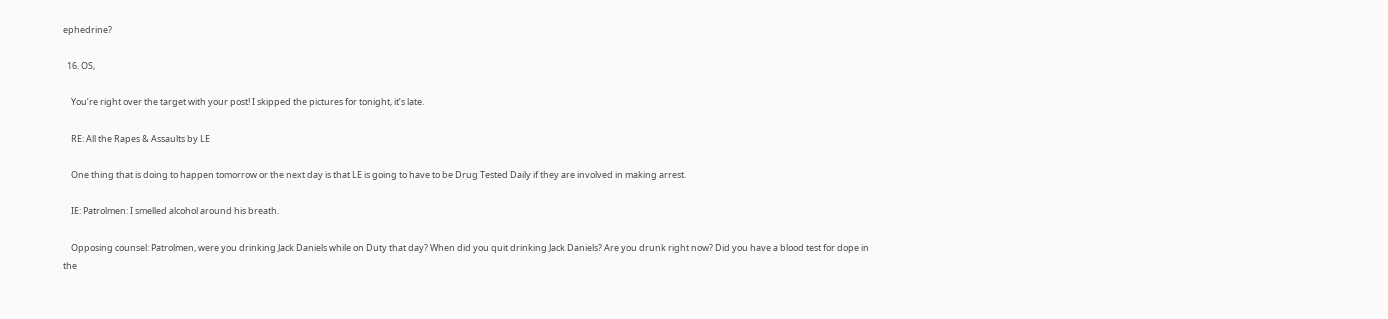ephedrine?

  16. OS,

    You’re right over the target with your post! I skipped the pictures for tonight, it’s late.

    RE: All the Rapes & Assaults by LE

    One thing that is doing to happen tomorrow or the next day is that LE is going to have to be Drug Tested Daily if they are involved in making arrest.

    IE: Patrolmen: I smelled alcohol around his breath.

    Opposing counsel: Patrolmen, were you drinking Jack Daniels while on Duty that day? When did you quit drinking Jack Daniels? Are you drunk right now? Did you have a blood test for dope in the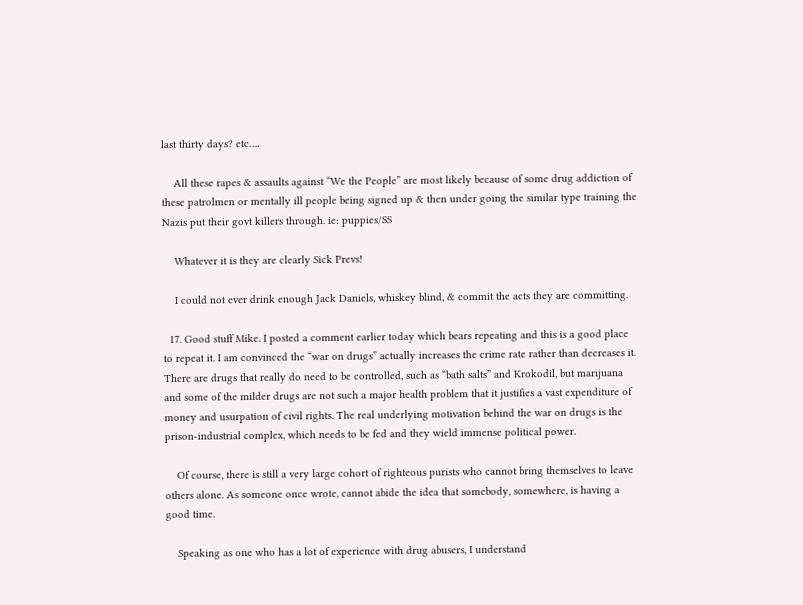last thirty days? etc….

    All these rapes & assaults against “We the People” are most likely because of some drug addiction of these patrolmen or mentally ill people being signed up & then under going the similar type training the Nazis put their govt killers through. ie: puppies/SS

    Whatever it is they are clearly Sick Prevs!

    I could not ever drink enough Jack Daniels, whiskey blind, & commit the acts they are committing.

  17. Good stuff Mike. I posted a comment earlier today which bears repeating and this is a good place to repeat it. I am convinced the “war on drugs” actually increases the crime rate rather than decreases it. There are drugs that really do need to be controlled, such as “bath salts” and Krokodil, but marijuana and some of the milder drugs are not such a major health problem that it justifies a vast expenditure of money and usurpation of civil rights. The real underlying motivation behind the war on drugs is the prison-industrial complex, which needs to be fed and they wield immense political power.

    Of course, there is still a very large cohort of righteous purists who cannot bring themselves to leave others alone. As someone once wrote, cannot abide the idea that somebody, somewhere, is having a good time.

    Speaking as one who has a lot of experience with drug abusers, I understand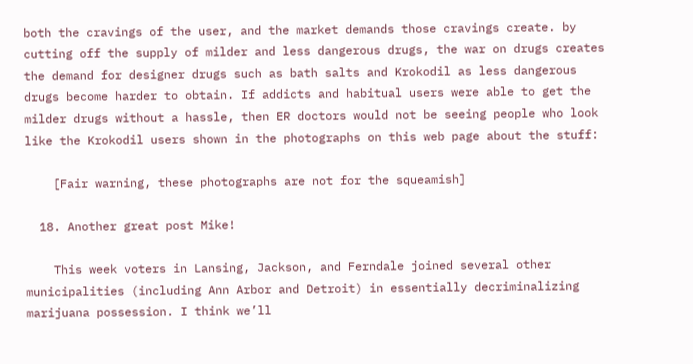both the cravings of the user, and the market demands those cravings create. by cutting off the supply of milder and less dangerous drugs, the war on drugs creates the demand for designer drugs such as bath salts and Krokodil as less dangerous drugs become harder to obtain. If addicts and habitual users were able to get the milder drugs without a hassle, then ER doctors would not be seeing people who look like the Krokodil users shown in the photographs on this web page about the stuff:

    [Fair warning, these photographs are not for the squeamish]

  18. Another great post Mike!

    This week voters in Lansing, Jackson, and Ferndale joined several other municipalities (including Ann Arbor and Detroit) in essentially decriminalizing marijuana possession. I think we’ll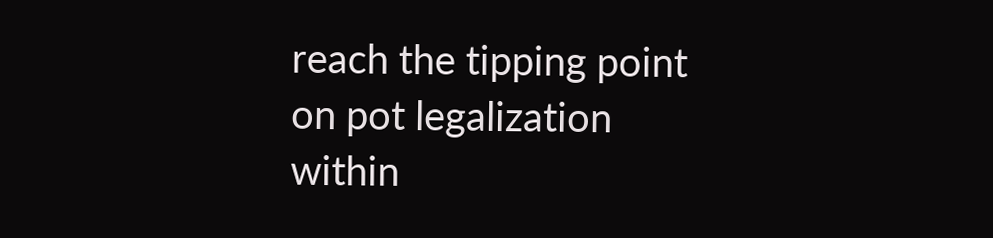reach the tipping point on pot legalization within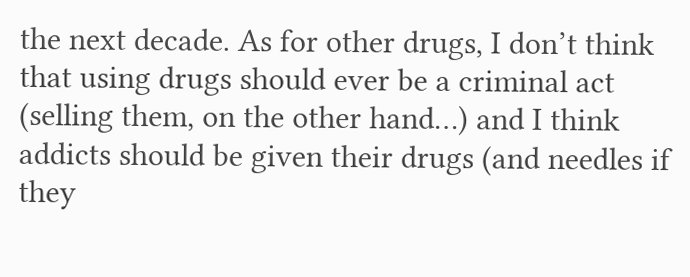the next decade. As for other drugs, I don’t think that using drugs should ever be a criminal act (selling them, on the other hand…) and I think addicts should be given their drugs (and needles if they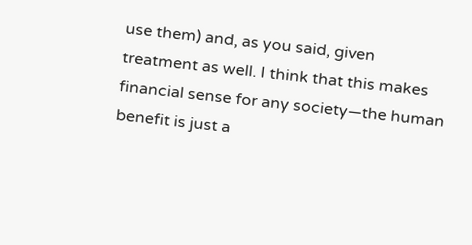use them) and, as you said, given treatment as well. I think that this makes financial sense for any society—the human benefit is just a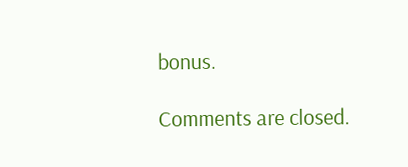bonus.

Comments are closed.